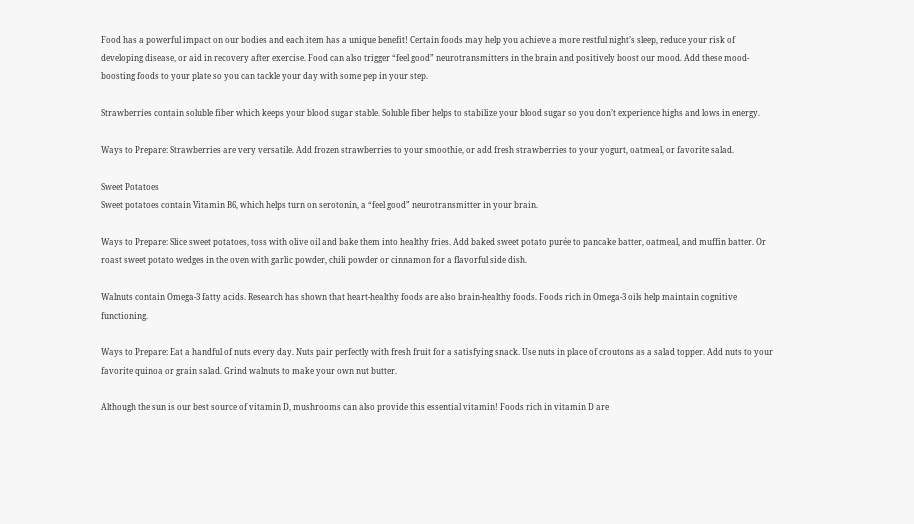Food has a powerful impact on our bodies and each item has a unique benefit! Certain foods may help you achieve a more restful night’s sleep, reduce your risk of developing disease, or aid in recovery after exercise. Food can also trigger “feel good” neurotransmitters in the brain and positively boost our mood. Add these mood-boosting foods to your plate so you can tackle your day with some pep in your step.

Strawberries contain soluble fiber which keeps your blood sugar stable. Soluble fiber helps to stabilize your blood sugar so you don’t experience highs and lows in energy.

Ways to Prepare: Strawberries are very versatile. Add frozen strawberries to your smoothie, or add fresh strawberries to your yogurt, oatmeal, or favorite salad.

Sweet Potatoes
Sweet potatoes contain Vitamin B6, which helps turn on serotonin, a “feel good” neurotransmitter in your brain.

Ways to Prepare: Slice sweet potatoes, toss with olive oil and bake them into healthy fries. Add baked sweet potato purée to pancake batter, oatmeal, and muffin batter. Or roast sweet potato wedges in the oven with garlic powder, chili powder or cinnamon for a flavorful side dish.

Walnuts contain Omega-3 fatty acids. Research has shown that heart-healthy foods are also brain-healthy foods. Foods rich in Omega-3 oils help maintain cognitive functioning.

Ways to Prepare: Eat a handful of nuts every day. Nuts pair perfectly with fresh fruit for a satisfying snack. Use nuts in place of croutons as a salad topper. Add nuts to your favorite quinoa or grain salad. Grind walnuts to make your own nut butter.

Although the sun is our best source of vitamin D, mushrooms can also provide this essential vitamin! Foods rich in vitamin D are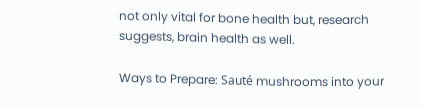not only vital for bone health but, research suggests, brain health as well.

Ways to Prepare: Sauté mushrooms into your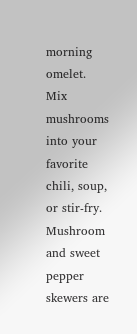morning omelet. Mix mushrooms into your favorite chili, soup, or stir-fry. Mushroom and sweet pepper skewers are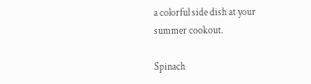a colorful side dish at your summer cookout.

Spinach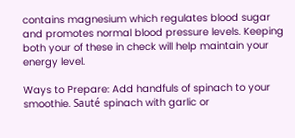contains magnesium which regulates blood sugar and promotes normal blood pressure levels. Keeping both your of these in check will help maintain your energy level.

Ways to Prepare: Add handfuls of spinach to your smoothie. Sauté spinach with garlic or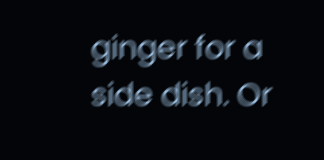ginger for a side dish. Or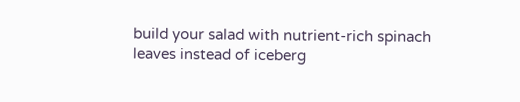build your salad with nutrient-rich spinach leaves instead of iceberg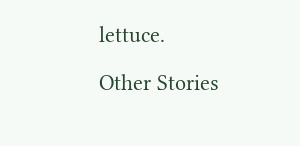lettuce.

Other Stories